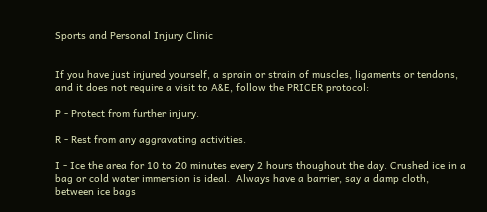Sports and Personal Injury Clinic


If you have just injured yourself, a sprain or strain of muscles, ligaments or tendons, and it does not require a visit to A&E, follow the PRICER protocol:

P - Protect from further injury.

R - Rest from any aggravating activities.

I - Ice the area for 10 to 20 minutes every 2 hours thoughout the day. Crushed ice in a bag or cold water immersion is ideal.  Always have a barrier, say a damp cloth, between ice bags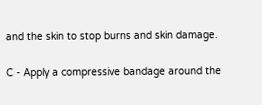and the skin to stop burns and skin damage.

C - Apply a compressive bandage around the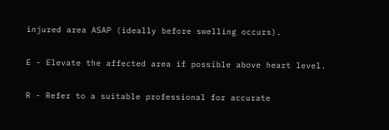injured area ASAP (ideally before swelling occurs).

E - Elevate the affected area if possible above heart level.

R - Refer to a suitable professional for accurate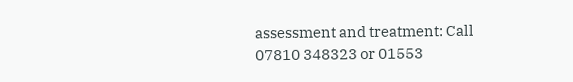assessment and treatment: Call 07810 348323 or 01553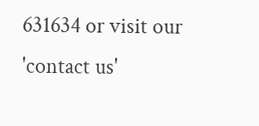631634 or visit our 'contact us'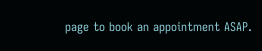page to book an appointment ASAP.